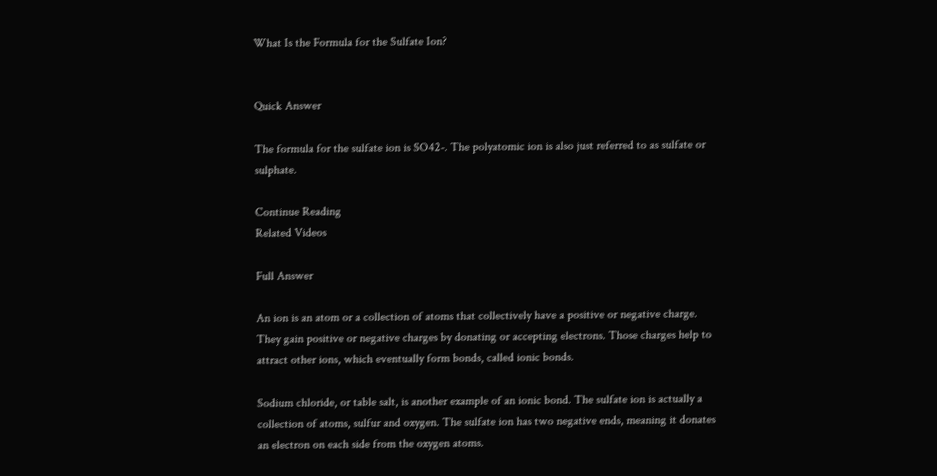What Is the Formula for the Sulfate Ion?


Quick Answer

The formula for the sulfate ion is SO42-. The polyatomic ion is also just referred to as sulfate or sulphate.

Continue Reading
Related Videos

Full Answer

An ion is an atom or a collection of atoms that collectively have a positive or negative charge. They gain positive or negative charges by donating or accepting electrons. Those charges help to attract other ions, which eventually form bonds, called ionic bonds.

Sodium chloride, or table salt, is another example of an ionic bond. The sulfate ion is actually a collection of atoms, sulfur and oxygen. The sulfate ion has two negative ends, meaning it donates an electron on each side from the oxygen atoms.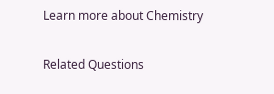Learn more about Chemistry

Related Questions